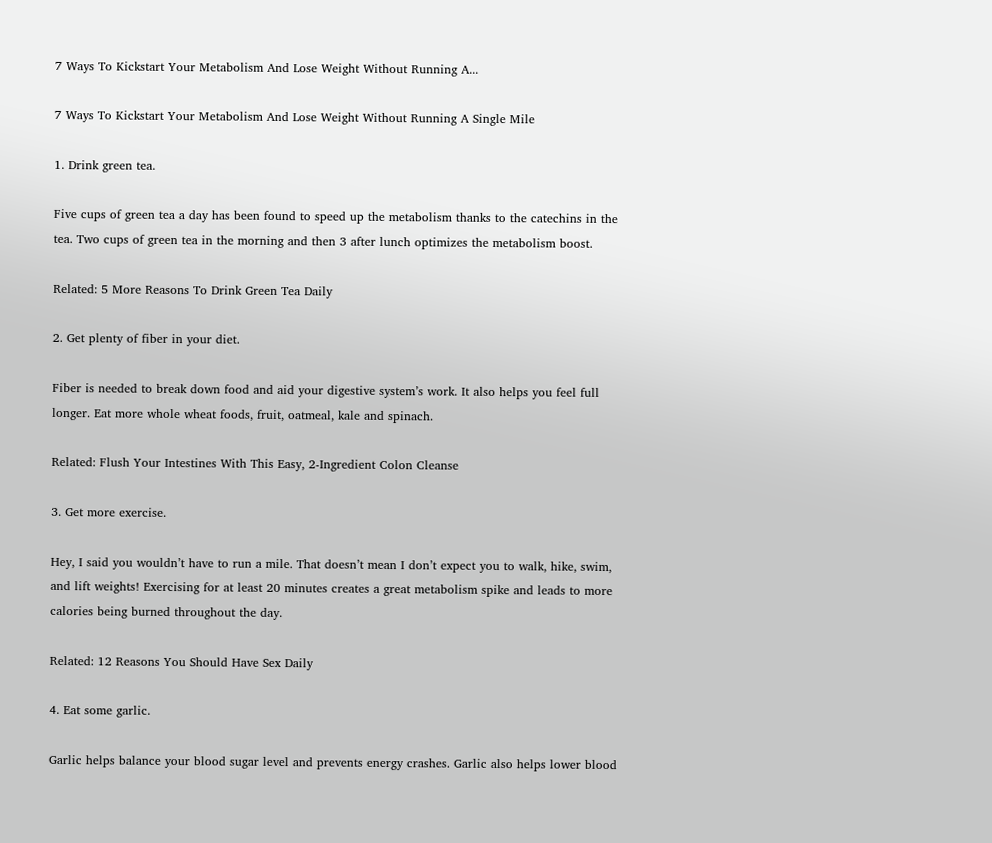7 Ways To Kickstart Your Metabolism And Lose Weight Without Running A...

7 Ways To Kickstart Your Metabolism And Lose Weight Without Running A Single Mile

1. Drink green tea.

Five cups of green tea a day has been found to speed up the metabolism thanks to the catechins in the tea. Two cups of green tea in the morning and then 3 after lunch optimizes the metabolism boost.

Related: 5 More Reasons To Drink Green Tea Daily

2. Get plenty of fiber in your diet.

Fiber is needed to break down food and aid your digestive system’s work. It also helps you feel full longer. Eat more whole wheat foods, fruit, oatmeal, kale and spinach.

Related: Flush Your Intestines With This Easy, 2-Ingredient Colon Cleanse

3. Get more exercise.

Hey, I said you wouldn’t have to run a mile. That doesn’t mean I don’t expect you to walk, hike, swim, and lift weights! Exercising for at least 20 minutes creates a great metabolism spike and leads to more calories being burned throughout the day.

Related: 12 Reasons You Should Have Sex Daily

4. Eat some garlic.

Garlic helps balance your blood sugar level and prevents energy crashes. Garlic also helps lower blood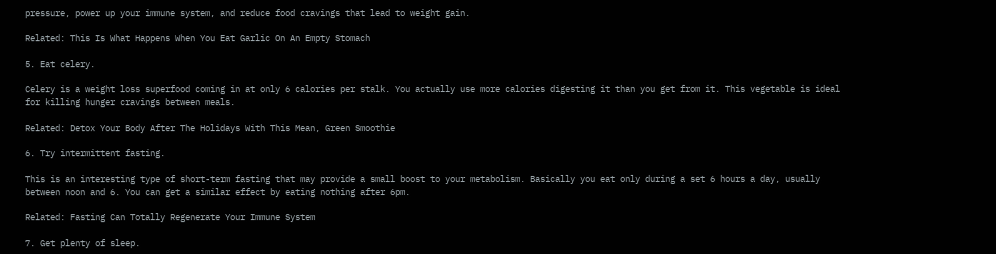pressure, power up your immune system, and reduce food cravings that lead to weight gain.

Related: This Is What Happens When You Eat Garlic On An Empty Stomach

5. Eat celery.

Celery is a weight loss superfood coming in at only 6 calories per stalk. You actually use more calories digesting it than you get from it. This vegetable is ideal for killing hunger cravings between meals.

Related: Detox Your Body After The Holidays With This Mean, Green Smoothie

6. Try intermittent fasting.

This is an interesting type of short-term fasting that may provide a small boost to your metabolism. Basically you eat only during a set 6 hours a day, usually between noon and 6. You can get a similar effect by eating nothing after 6pm.

Related: Fasting Can Totally Regenerate Your Immune System

7. Get plenty of sleep.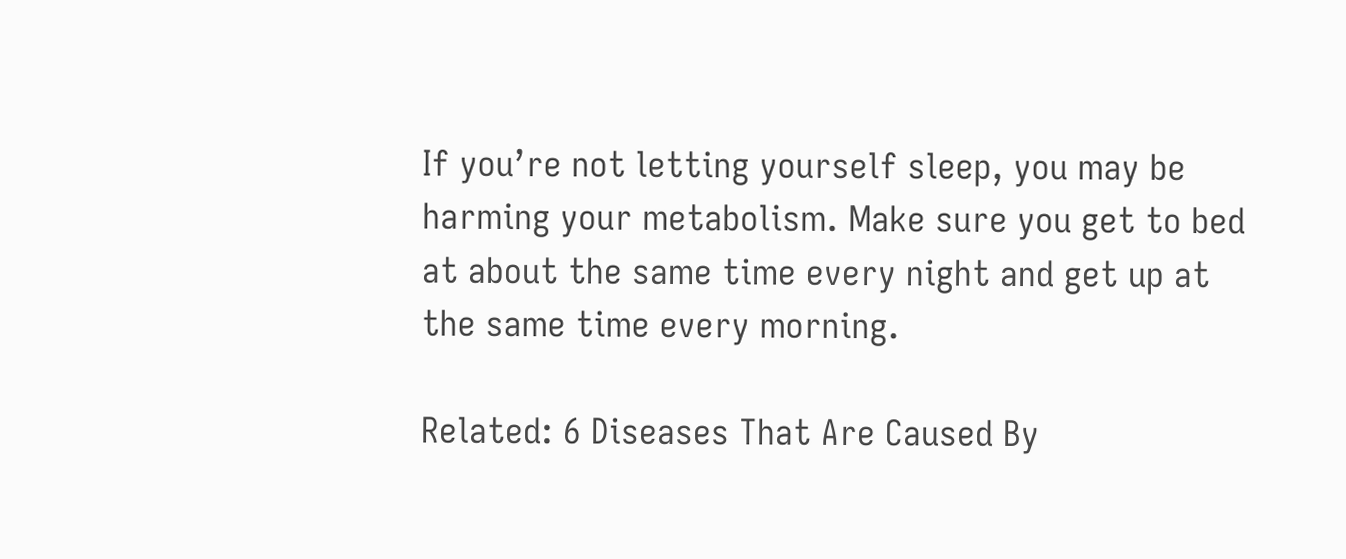If you’re not letting yourself sleep, you may be harming your metabolism. Make sure you get to bed at about the same time every night and get up at the same time every morning.

Related: 6 Diseases That Are Caused By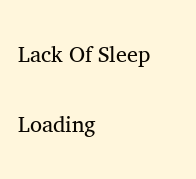Lack Of Sleep

Loading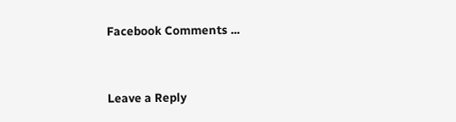Facebook Comments ...


Leave a Reply